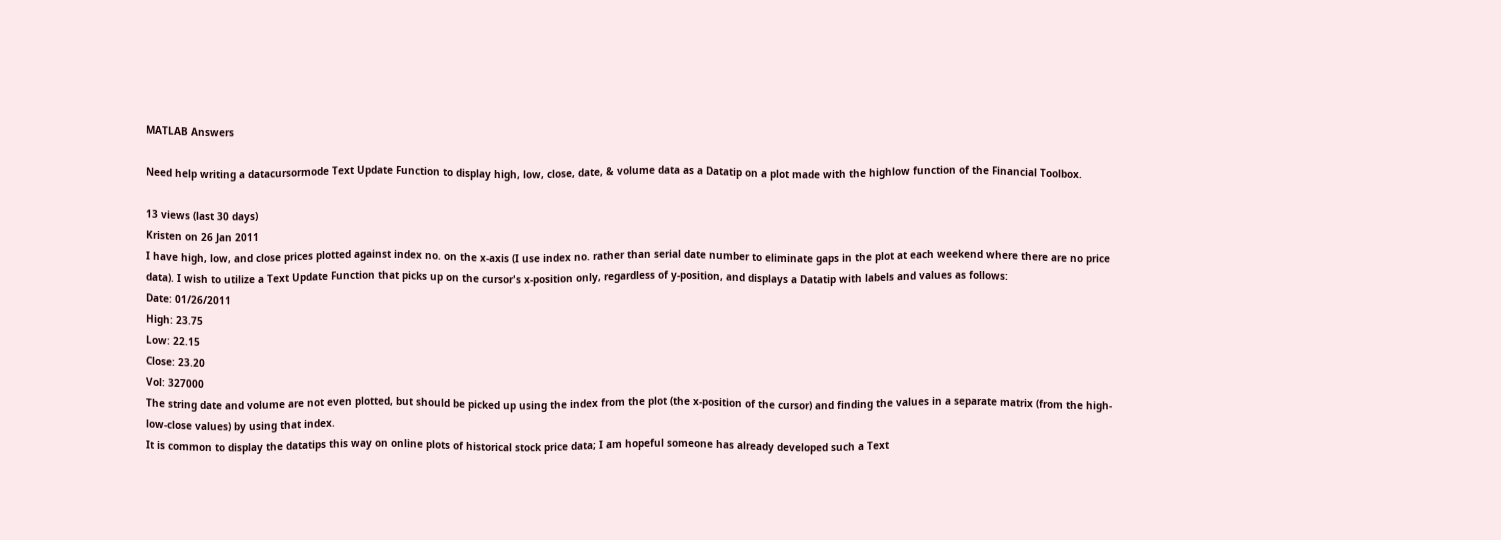MATLAB Answers

Need help writing a datacursormode Text Update Function to display high, low, close, date, & volume data as a Datatip on a plot made with the highlow function of the Financial Toolbox.

13 views (last 30 days)
Kristen on 26 Jan 2011
I have high, low, and close prices plotted against index no. on the x-axis (I use index no. rather than serial date number to eliminate gaps in the plot at each weekend where there are no price data). I wish to utilize a Text Update Function that picks up on the cursor's x-position only, regardless of y-position, and displays a Datatip with labels and values as follows:
Date: 01/26/2011
High: 23.75
Low: 22.15
Close: 23.20
Vol: 327000
The string date and volume are not even plotted, but should be picked up using the index from the plot (the x-position of the cursor) and finding the values in a separate matrix (from the high-low-close values) by using that index.
It is common to display the datatips this way on online plots of historical stock price data; I am hopeful someone has already developed such a Text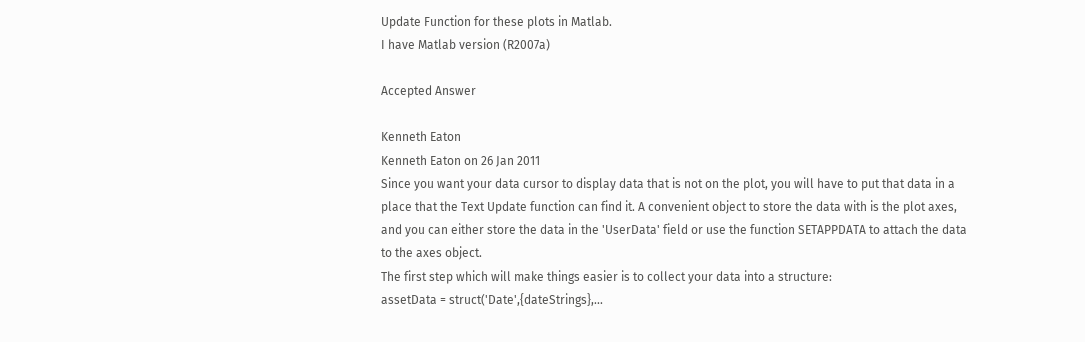Update Function for these plots in Matlab.
I have Matlab version (R2007a)

Accepted Answer

Kenneth Eaton
Kenneth Eaton on 26 Jan 2011
Since you want your data cursor to display data that is not on the plot, you will have to put that data in a place that the Text Update function can find it. A convenient object to store the data with is the plot axes, and you can either store the data in the 'UserData' field or use the function SETAPPDATA to attach the data to the axes object.
The first step which will make things easier is to collect your data into a structure:
assetData = struct('Date',{dateStrings},...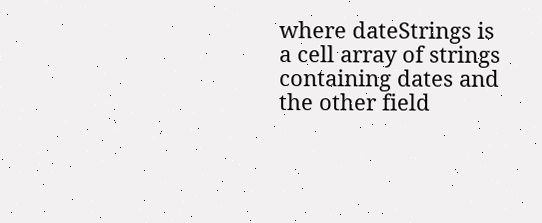where dateStrings is a cell array of strings containing dates and the other field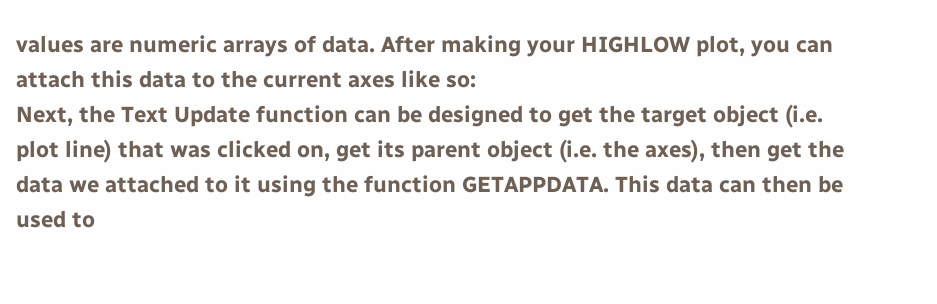values are numeric arrays of data. After making your HIGHLOW plot, you can attach this data to the current axes like so:
Next, the Text Update function can be designed to get the target object (i.e. plot line) that was clicked on, get its parent object (i.e. the axes), then get the data we attached to it using the function GETAPPDATA. This data can then be used to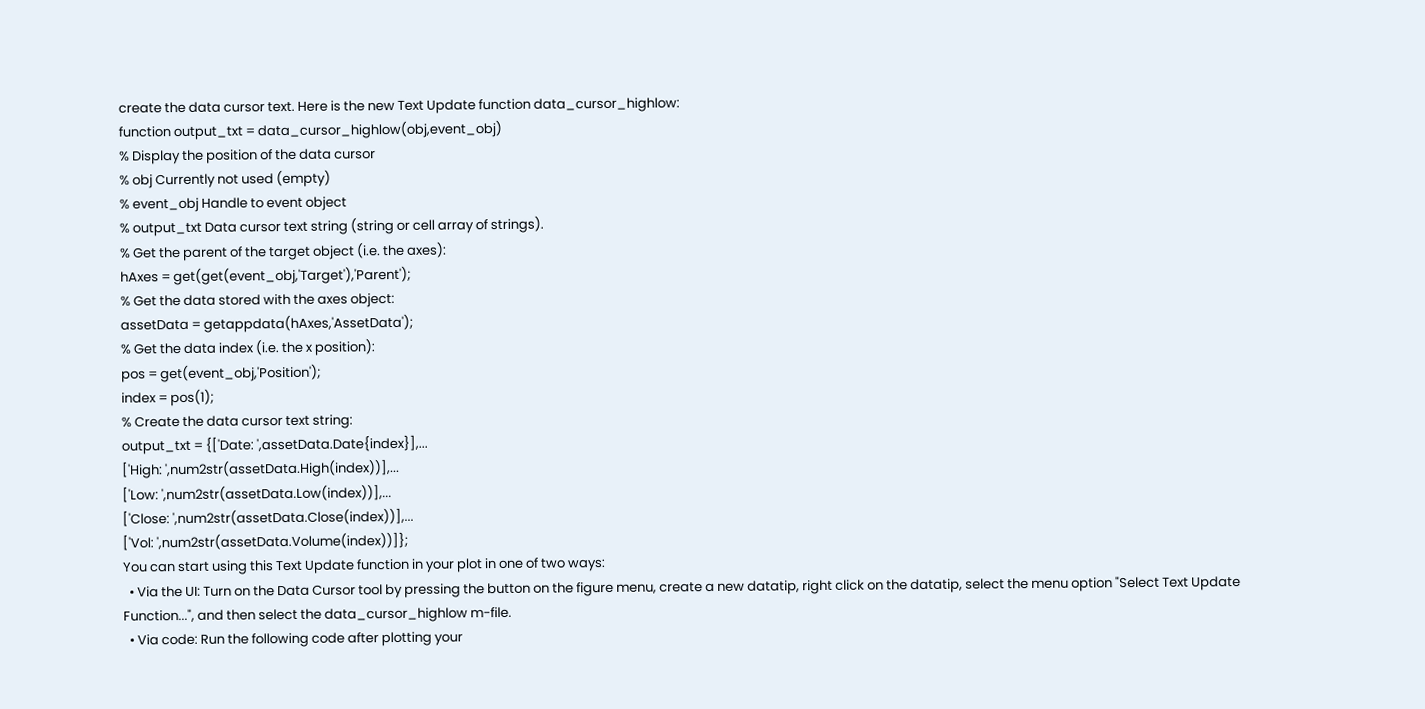create the data cursor text. Here is the new Text Update function data_cursor_highlow:
function output_txt = data_cursor_highlow(obj,event_obj)
% Display the position of the data cursor
% obj Currently not used (empty)
% event_obj Handle to event object
% output_txt Data cursor text string (string or cell array of strings).
% Get the parent of the target object (i.e. the axes):
hAxes = get(get(event_obj,'Target'),'Parent');
% Get the data stored with the axes object:
assetData = getappdata(hAxes,'AssetData');
% Get the data index (i.e. the x position):
pos = get(event_obj,'Position');
index = pos(1);
% Create the data cursor text string:
output_txt = {['Date: ',assetData.Date{index}],...
['High: ',num2str(assetData.High(index))],...
['Low: ',num2str(assetData.Low(index))],...
['Close: ',num2str(assetData.Close(index))],...
['Vol: ',num2str(assetData.Volume(index))]};
You can start using this Text Update function in your plot in one of two ways:
  • Via the UI: Turn on the Data Cursor tool by pressing the button on the figure menu, create a new datatip, right click on the datatip, select the menu option "Select Text Update Function...", and then select the data_cursor_highlow m-file.
  • Via code: Run the following code after plotting your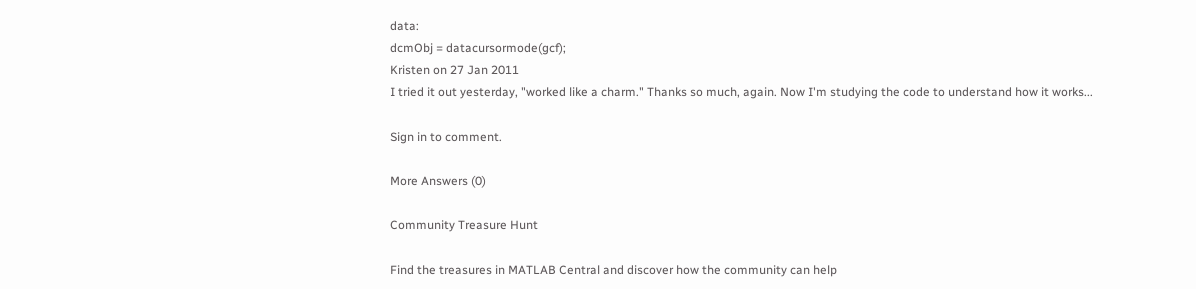data:
dcmObj = datacursormode(gcf);
Kristen on 27 Jan 2011
I tried it out yesterday, "worked like a charm." Thanks so much, again. Now I'm studying the code to understand how it works...

Sign in to comment.

More Answers (0)

Community Treasure Hunt

Find the treasures in MATLAB Central and discover how the community can help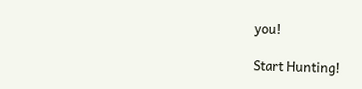you!

Start Hunting!